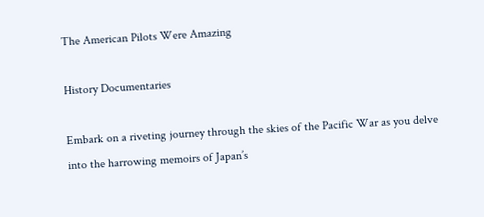The American Pilots Were Amazing

History Documentaries

Embark on a riveting journey through the skies of the Pacific War as you delve into the harrowing memoirs of Japan’s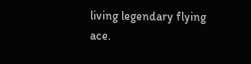living legendary flying ace.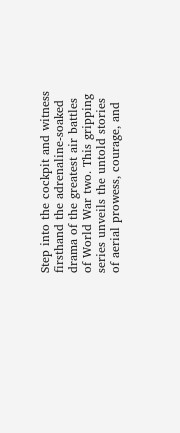Step into the cockpit and witness firsthand the adrenaline-soaked drama of the greatest air battles of World War two. This gripping series unveils the untold stories of aerial prowess, courage, and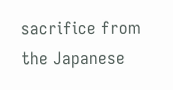sacrifice from the Japanese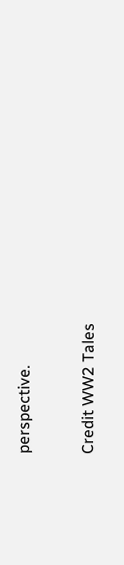perspective.

Credit WW2 Tales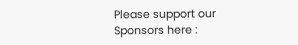Please support our Sponsors here :